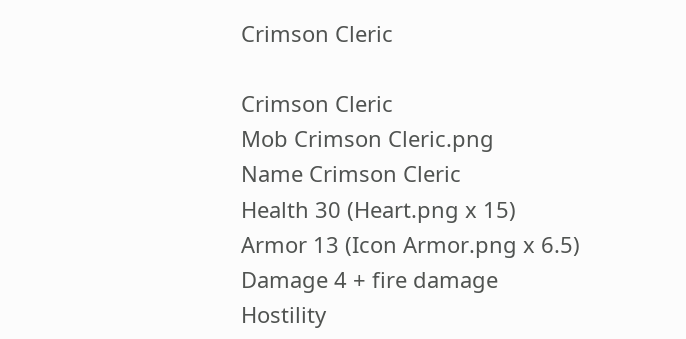Crimson Cleric

Crimson Cleric
Mob Crimson Cleric.png
Name Crimson Cleric
Health 30 (Heart.png x 15)
Armor 13 (Icon Armor.png x 6.5)
Damage 4 + fire damage
Hostility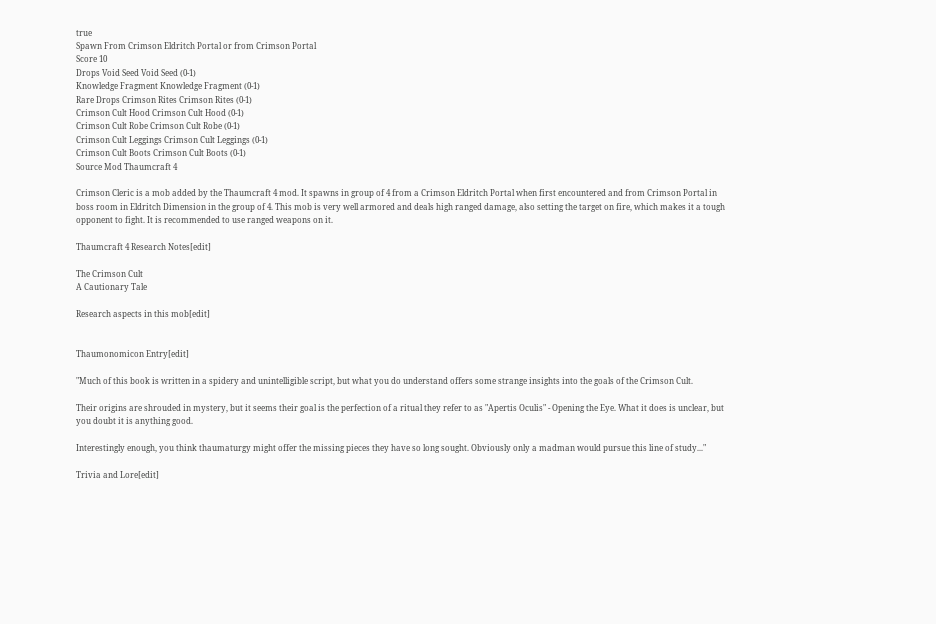true
Spawn From Crimson Eldritch Portal or from Crimson Portal
Score 10
Drops Void Seed Void Seed (0-1)
Knowledge Fragment Knowledge Fragment (0-1)
Rare Drops Crimson Rites Crimson Rites (0-1)
Crimson Cult Hood Crimson Cult Hood (0-1)
Crimson Cult Robe Crimson Cult Robe (0-1)
Crimson Cult Leggings Crimson Cult Leggings (0-1)
Crimson Cult Boots Crimson Cult Boots (0-1)
Source Mod Thaumcraft 4

Crimson Cleric is a mob added by the Thaumcraft 4 mod. It spawns in group of 4 from a Crimson Eldritch Portal when first encountered and from Crimson Portal in boss room in Eldritch Dimension in the group of 4. This mob is very well armored and deals high ranged damage, also setting the target on fire, which makes it a tough opponent to fight. It is recommended to use ranged weapons on it.

Thaumcraft 4 Research Notes[edit]

The Crimson Cult
A Cautionary Tale

Research aspects in this mob[edit]


Thaumonomicon Entry[edit]

"Much of this book is written in a spidery and unintelligible script, but what you do understand offers some strange insights into the goals of the Crimson Cult.

Their origins are shrouded in mystery, but it seems their goal is the perfection of a ritual they refer to as "Apertis Oculis" - Opening the Eye. What it does is unclear, but you doubt it is anything good.

Interestingly enough, you think thaumaturgy might offer the missing pieces they have so long sought. Obviously only a madman would pursue this line of study..."

Trivia and Lore[edit]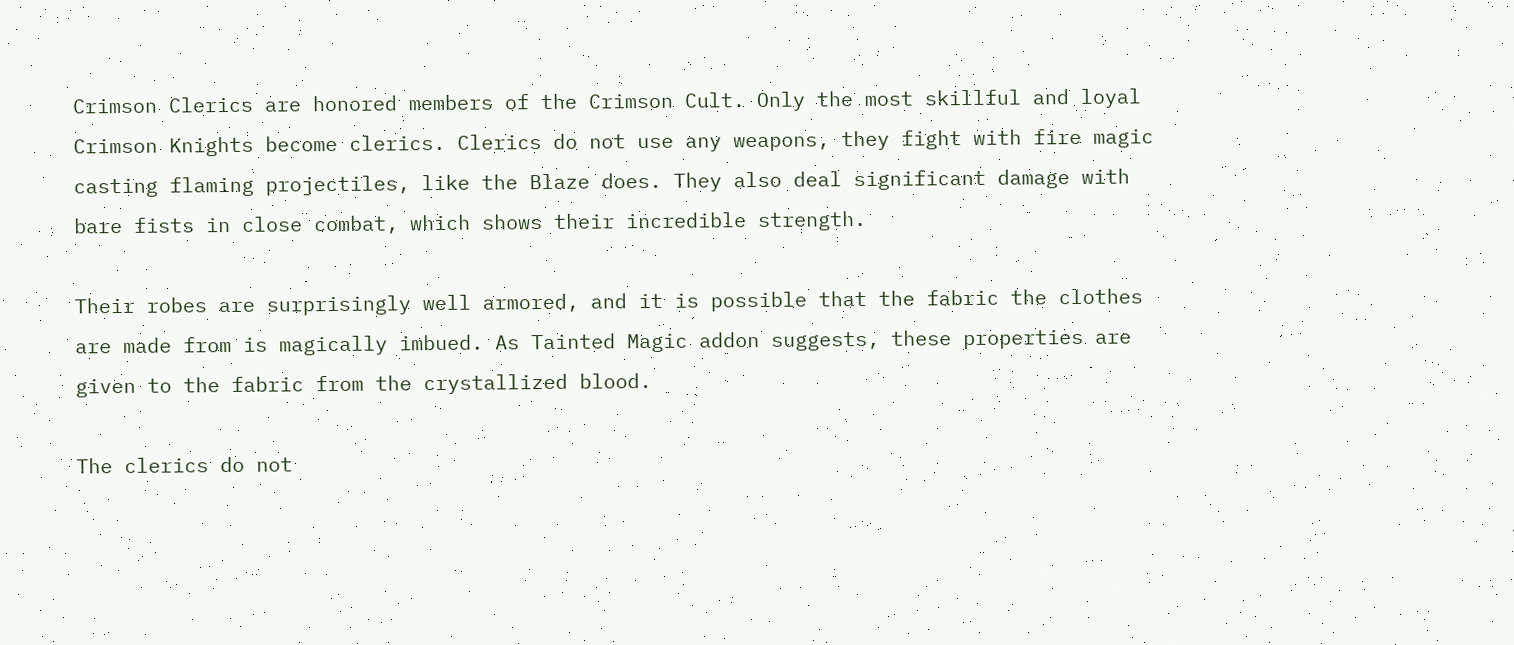Crimson Clerics are honored members of the Crimson Cult. Only the most skillful and loyal Crimson Knights become clerics. Clerics do not use any weapons, they fight with fire magic casting flaming projectiles, like the Blaze does. They also deal significant damage with bare fists in close combat, which shows their incredible strength.

Their robes are surprisingly well armored, and it is possible that the fabric the clothes are made from is magically imbued. As Tainted Magic addon suggests, these properties are given to the fabric from the crystallized blood.

The clerics do not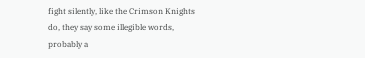fight silently, like the Crimson Knights do, they say some illegible words, probably a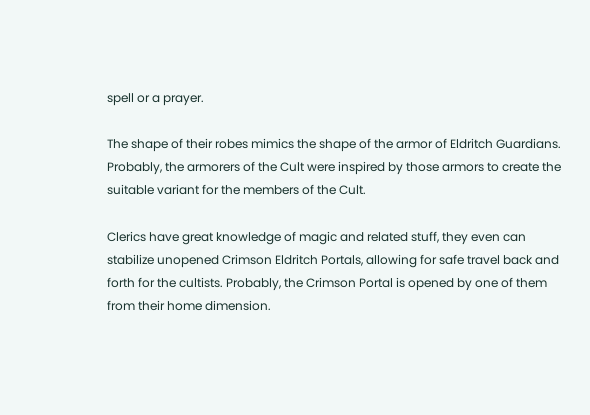spell or a prayer.

The shape of their robes mimics the shape of the armor of Eldritch Guardians. Probably, the armorers of the Cult were inspired by those armors to create the suitable variant for the members of the Cult.

Clerics have great knowledge of magic and related stuff, they even can stabilize unopened Crimson Eldritch Portals, allowing for safe travel back and forth for the cultists. Probably, the Crimson Portal is opened by one of them from their home dimension.